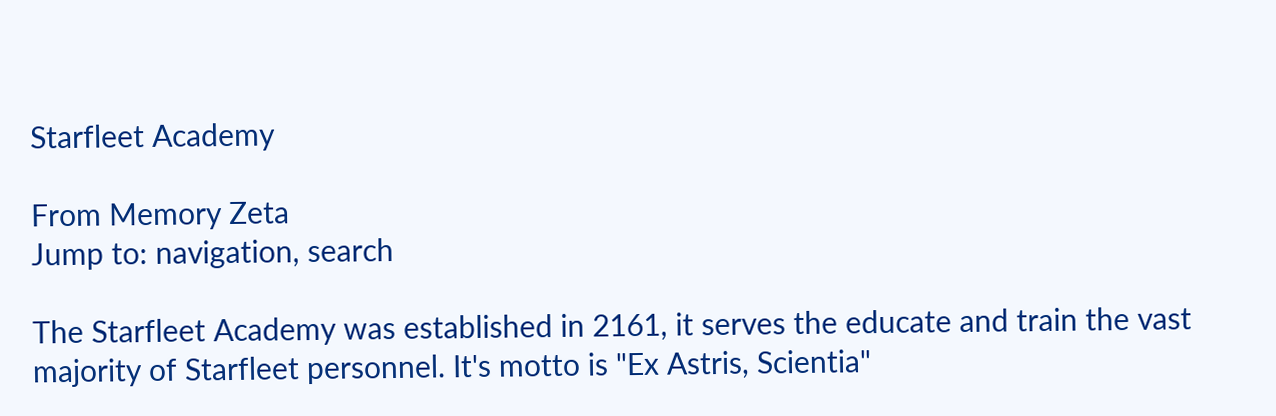Starfleet Academy

From Memory Zeta
Jump to: navigation, search

The Starfleet Academy was established in 2161, it serves the educate and train the vast majority of Starfleet personnel. It's motto is "Ex Astris, Scientia"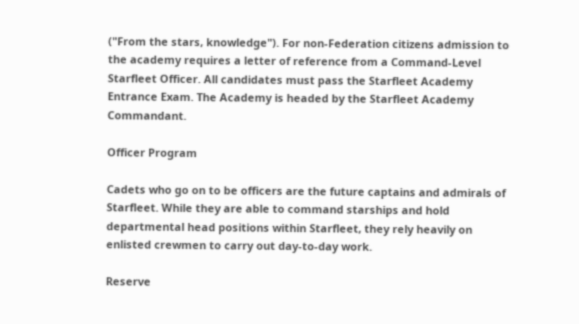("From the stars, knowledge"). For non-Federation citizens admission to the academy requires a letter of reference from a Command-Level Starfleet Officer. All candidates must pass the Starfleet Academy Entrance Exam. The Academy is headed by the Starfleet Academy Commandant.

Officer Program

Cadets who go on to be officers are the future captains and admirals of Starfleet. While they are able to command starships and hold departmental head positions within Starfleet, they rely heavily on enlisted crewmen to carry out day-to-day work.

Reserve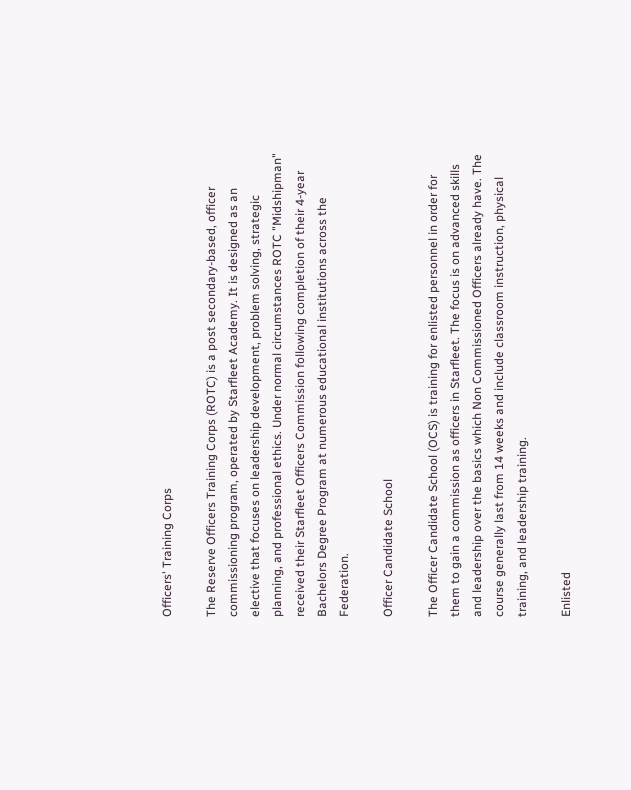Officers' Training Corps

The Reserve Officers Training Corps (ROTC) is a post secondary-based, officer commissioning program, operated by Starfleet Academy. It is designed as an elective that focuses on leadership development, problem solving, strategic planning, and professional ethics. Under normal circumstances ROTC "Midshipman" received their Starfleet Officers Commission following completion of their 4-year Bachelors Degree Program at numerous educational institutions across the Federation.

Officer Candidate School

The Officer Candidate School (OCS) is training for enlisted personnel in order for them to gain a commission as officers in Starfleet. The focus is on advanced skills and leadership over the basics which Non Commissioned Officers already have. The course generally last from 14 weeks and include classroom instruction, physical training, and leadership training.

Enlisted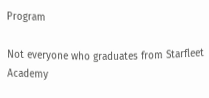Program

Not everyone who graduates from Starfleet Academy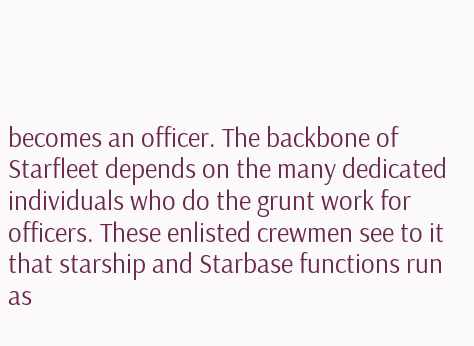becomes an officer. The backbone of Starfleet depends on the many dedicated individuals who do the grunt work for officers. These enlisted crewmen see to it that starship and Starbase functions run as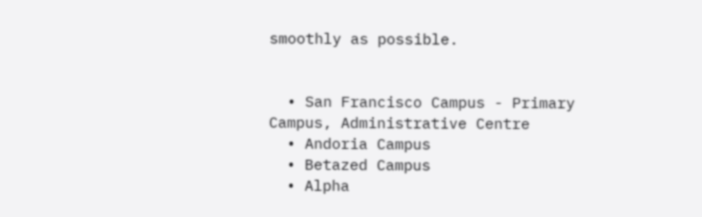smoothly as possible.


  • San Francisco Campus - Primary Campus, Administrative Centre
  • Andoria Campus
  • Betazed Campus
  • Alpha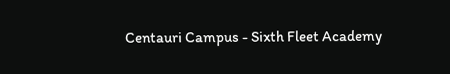Centauri Campus - Sixth Fleet Academy